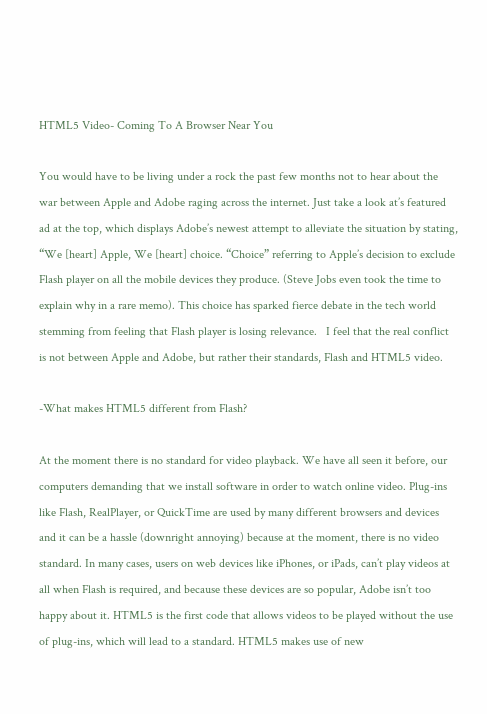HTML5 Video- Coming To A Browser Near You

You would have to be living under a rock the past few months not to hear about the war between Apple and Adobe raging across the internet. Just take a look at’s featured ad at the top, which displays Adobe’s newest attempt to alleviate the situation by stating, “We [heart] Apple, We [heart] choice. “Choice” referring to Apple’s decision to exclude Flash player on all the mobile devices they produce. (Steve Jobs even took the time to explain why in a rare memo). This choice has sparked fierce debate in the tech world stemming from feeling that Flash player is losing relevance.   I feel that the real conflict is not between Apple and Adobe, but rather their standards, Flash and HTML5 video.

-What makes HTML5 different from Flash?

At the moment there is no standard for video playback. We have all seen it before, our computers demanding that we install software in order to watch online video. Plug-ins   like Flash, RealPlayer, or QuickTime are used by many different browsers and devices and it can be a hassle (downright annoying) because at the moment, there is no video standard. In many cases, users on web devices like iPhones, or iPads, can’t play videos at all when Flash is required, and because these devices are so popular, Adobe isn’t too happy about it. HTML5 is the first code that allows videos to be played without the use of plug-ins, which will lead to a standard. HTML5 makes use of new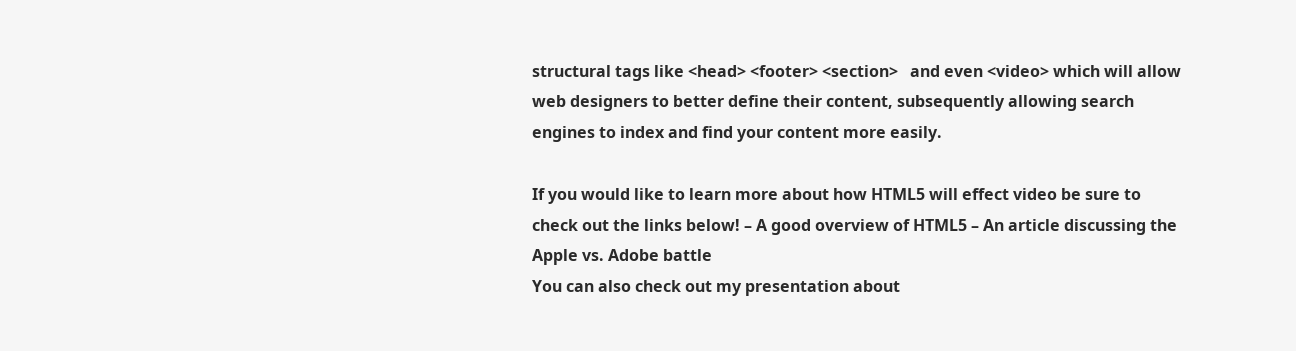structural tags like <head> <footer> <section>   and even <video> which will allow web designers to better define their content, subsequently allowing search engines to index and find your content more easily.

If you would like to learn more about how HTML5 will effect video be sure to check out the links below! – A good overview of HTML5 – An article discussing the Apple vs. Adobe battle
You can also check out my presentation about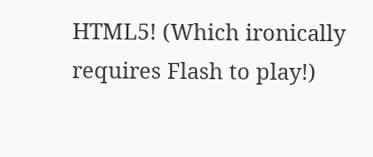HTML5! (Which ironically requires Flash to play!)